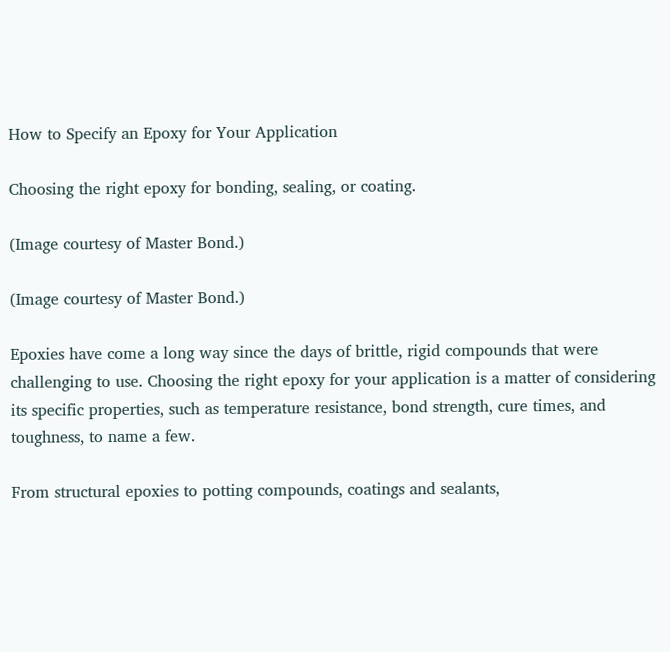How to Specify an Epoxy for Your Application

Choosing the right epoxy for bonding, sealing, or coating.

(Image courtesy of Master Bond.)

(Image courtesy of Master Bond.)

Epoxies have come a long way since the days of brittle, rigid compounds that were challenging to use. Choosing the right epoxy for your application is a matter of considering its specific properties, such as temperature resistance, bond strength, cure times, and toughness, to name a few.

From structural epoxies to potting compounds, coatings and sealants,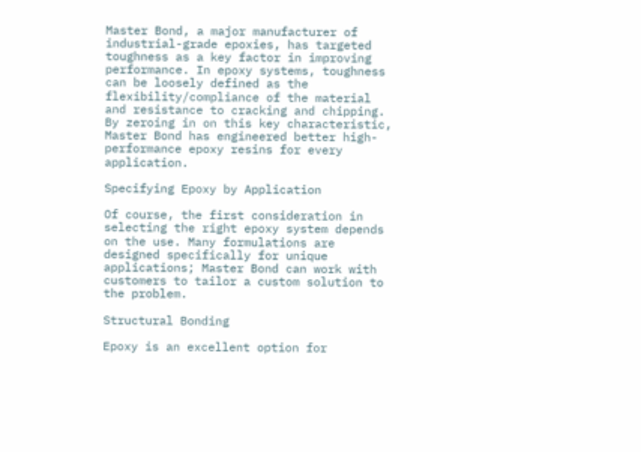Master Bond, a major manufacturer of industrial-grade epoxies, has targeted toughness as a key factor in improving performance. In epoxy systems, toughness can be loosely defined as the flexibility/compliance of the material and resistance to cracking and chipping. By zeroing in on this key characteristic, Master Bond has engineered better high-performance epoxy resins for every application.

Specifying Epoxy by Application

Of course, the first consideration in selecting the right epoxy system depends on the use. Many formulations are designed specifically for unique applications; Master Bond can work with customers to tailor a custom solution to the problem.

Structural Bonding

Epoxy is an excellent option for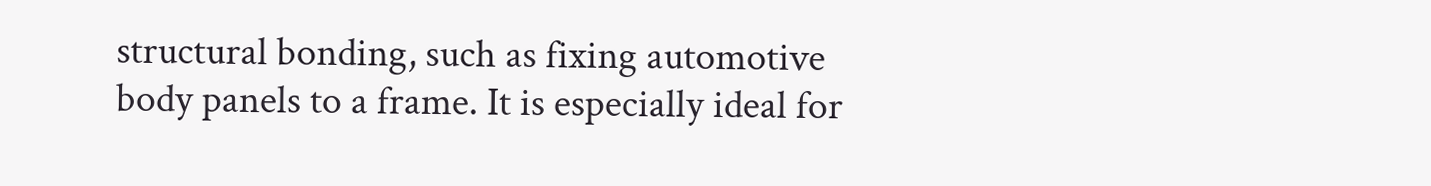structural bonding, such as fixing automotive body panels to a frame. It is especially ideal for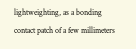lightweighting, as a bonding contact patch of a few millimeters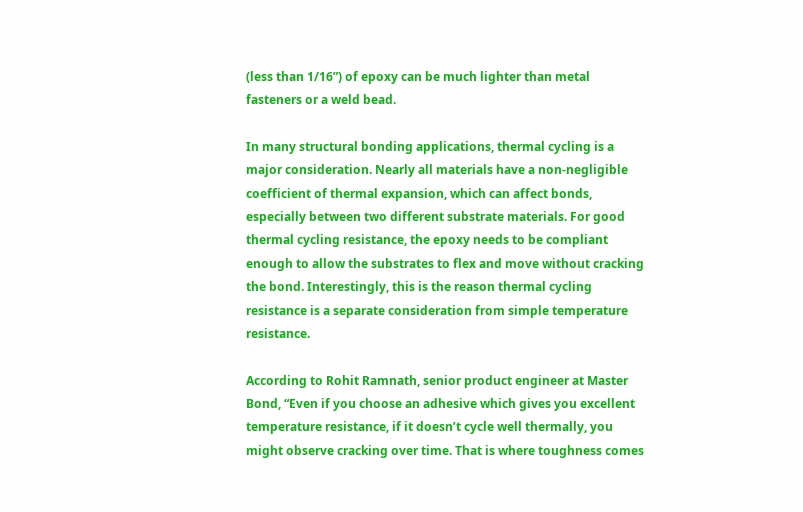(less than 1/16”) of epoxy can be much lighter than metal fasteners or a weld bead.

In many structural bonding applications, thermal cycling is a major consideration. Nearly all materials have a non-negligible coefficient of thermal expansion, which can affect bonds, especially between two different substrate materials. For good thermal cycling resistance, the epoxy needs to be compliant enough to allow the substrates to flex and move without cracking the bond. Interestingly, this is the reason thermal cycling resistance is a separate consideration from simple temperature resistance.

According to Rohit Ramnath, senior product engineer at Master Bond, “Even if you choose an adhesive which gives you excellent temperature resistance, if it doesn’t cycle well thermally, you might observe cracking over time. That is where toughness comes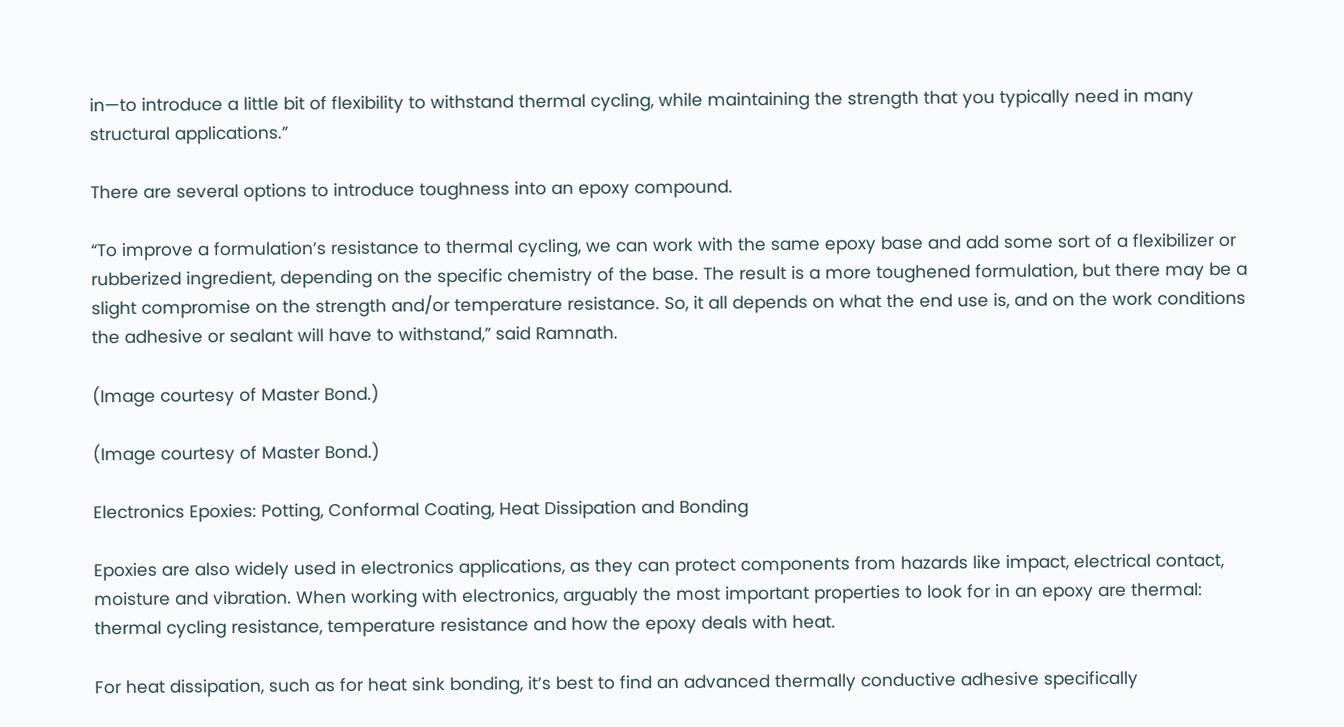in—to introduce a little bit of flexibility to withstand thermal cycling, while maintaining the strength that you typically need in many structural applications.”

There are several options to introduce toughness into an epoxy compound.

“To improve a formulation’s resistance to thermal cycling, we can work with the same epoxy base and add some sort of a flexibilizer or rubberized ingredient, depending on the specific chemistry of the base. The result is a more toughened formulation, but there may be a slight compromise on the strength and/or temperature resistance. So, it all depends on what the end use is, and on the work conditions the adhesive or sealant will have to withstand,” said Ramnath.

(Image courtesy of Master Bond.)

(Image courtesy of Master Bond.)

Electronics Epoxies: Potting, Conformal Coating, Heat Dissipation and Bonding

Epoxies are also widely used in electronics applications, as they can protect components from hazards like impact, electrical contact, moisture and vibration. When working with electronics, arguably the most important properties to look for in an epoxy are thermal: thermal cycling resistance, temperature resistance and how the epoxy deals with heat.

For heat dissipation, such as for heat sink bonding, it’s best to find an advanced thermally conductive adhesive specifically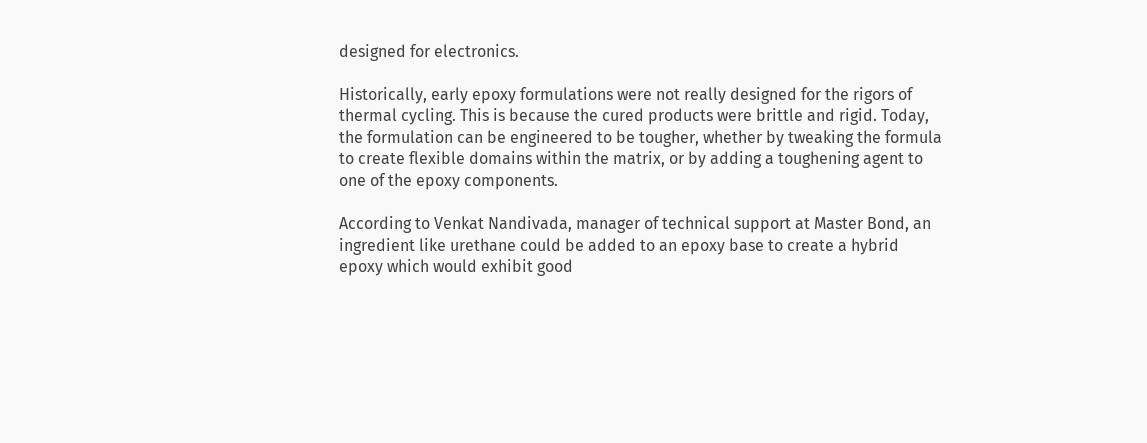designed for electronics.

Historically, early epoxy formulations were not really designed for the rigors of thermal cycling. This is because the cured products were brittle and rigid. Today, the formulation can be engineered to be tougher, whether by tweaking the formula to create flexible domains within the matrix, or by adding a toughening agent to one of the epoxy components.

According to Venkat Nandivada, manager of technical support at Master Bond, an ingredient like urethane could be added to an epoxy base to create a hybrid epoxy which would exhibit good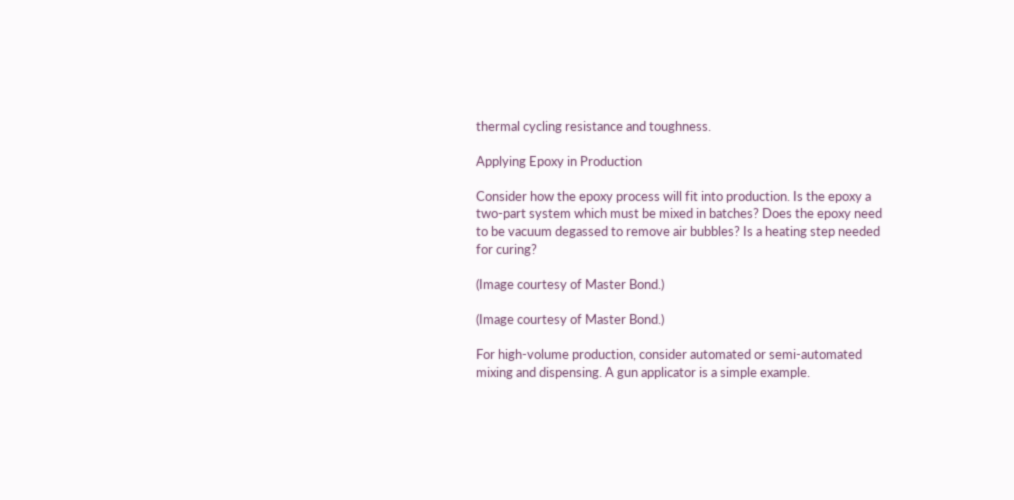thermal cycling resistance and toughness.

Applying Epoxy in Production

Consider how the epoxy process will fit into production. Is the epoxy a two-part system which must be mixed in batches? Does the epoxy need to be vacuum degassed to remove air bubbles? Is a heating step needed for curing?

(Image courtesy of Master Bond.)

(Image courtesy of Master Bond.)

For high-volume production, consider automated or semi-automated mixing and dispensing. A gun applicator is a simple example.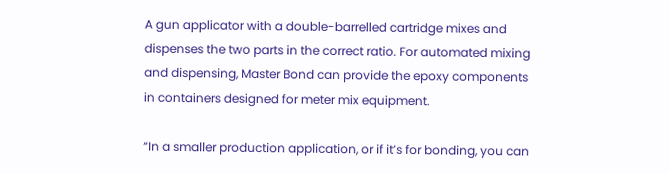A gun applicator with a double-barrelled cartridge mixes and dispenses the two parts in the correct ratio. For automated mixing and dispensing, Master Bond can provide the epoxy components in containers designed for meter mix equipment.

“In a smaller production application, or if it’s for bonding, you can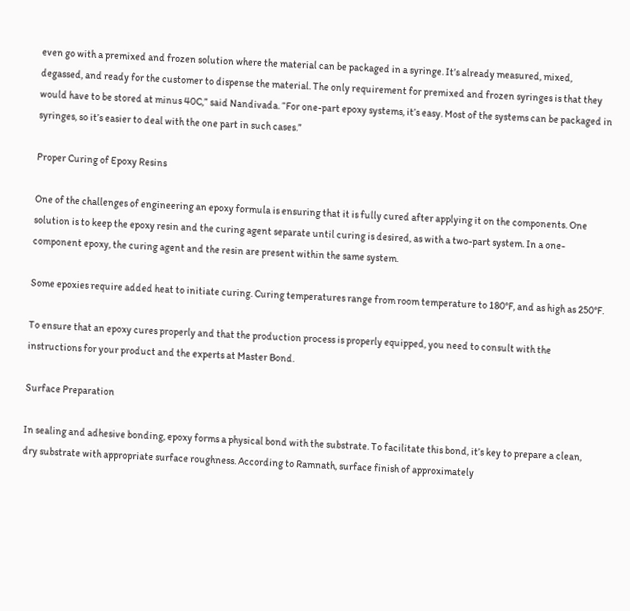even go with a premixed and frozen solution where the material can be packaged in a syringe. It’s already measured, mixed, degassed, and ready for the customer to dispense the material. The only requirement for premixed and frozen syringes is that they would have to be stored at minus 40C,” said Nandivada. “For one-part epoxy systems, it’s easy. Most of the systems can be packaged in syringes, so it’s easier to deal with the one part in such cases.”

Proper Curing of Epoxy Resins

One of the challenges of engineering an epoxy formula is ensuring that it is fully cured after applying it on the components. One solution is to keep the epoxy resin and the curing agent separate until curing is desired, as with a two-part system. In a one-component epoxy, the curing agent and the resin are present within the same system.

Some epoxies require added heat to initiate curing. Curing temperatures range from room temperature to 180°F, and as high as 250°F.

To ensure that an epoxy cures properly and that the production process is properly equipped, you need to consult with the instructions for your product and the experts at Master Bond.

Surface Preparation

In sealing and adhesive bonding, epoxy forms a physical bond with the substrate. To facilitate this bond, it’s key to prepare a clean, dry substrate with appropriate surface roughness. According to Ramnath, surface finish of approximately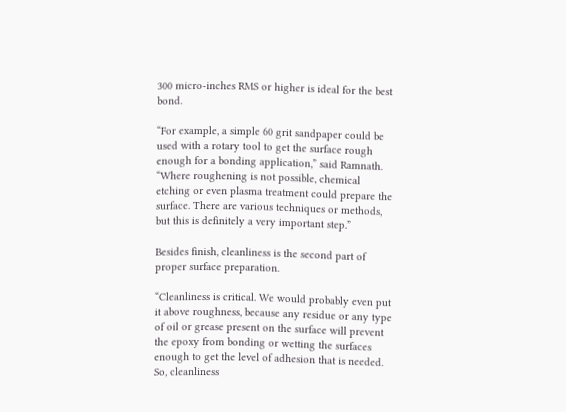300 micro-inches RMS or higher is ideal for the best bond.

“For example, a simple 60 grit sandpaper could be used with a rotary tool to get the surface rough enough for a bonding application,” said Ramnath. “Where roughening is not possible, chemical etching or even plasma treatment could prepare the surface. There are various techniques or methods, but this is definitely a very important step.”

Besides finish, cleanliness is the second part of proper surface preparation.

“Cleanliness is critical. We would probably even put it above roughness, because any residue or any type of oil or grease present on the surface will prevent the epoxy from bonding or wetting the surfaces enough to get the level of adhesion that is needed. So, cleanliness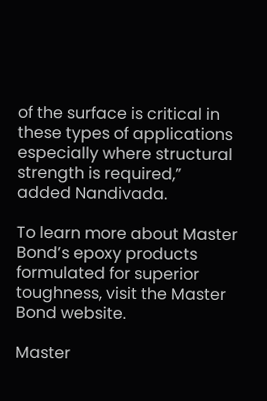of the surface is critical in these types of applications especially where structural strength is required,” added Nandivada.

To learn more about Master Bond’s epoxy products formulated for superior toughness, visit the Master Bond website.

Master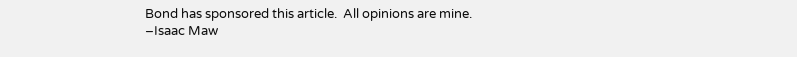Bond has sponsored this article.  All opinions are mine. –Isaac Maw